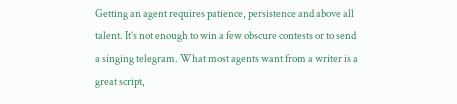Getting an agent requires patience, persistence and above all talent. It’s not enough to win a few obscure contests or to send a singing telegram. What most agents want from a writer is a great script,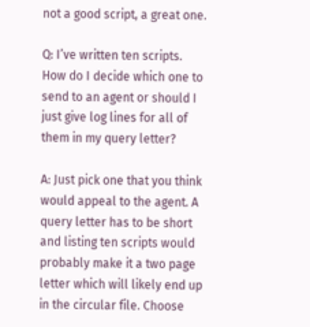not a good script, a great one.

Q: I’ve written ten scripts. How do I decide which one to send to an agent or should I just give log lines for all of them in my query letter?

A: Just pick one that you think would appeal to the agent. A query letter has to be short and listing ten scripts would probably make it a two page letter which will likely end up in the circular file. Choose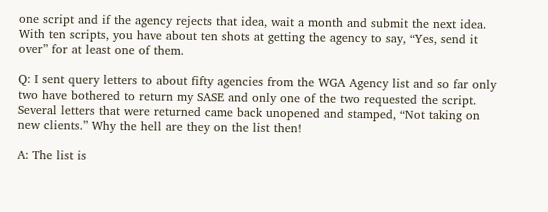one script and if the agency rejects that idea, wait a month and submit the next idea. With ten scripts, you have about ten shots at getting the agency to say, “Yes, send it over” for at least one of them.

Q: I sent query letters to about fifty agencies from the WGA Agency list and so far only two have bothered to return my SASE and only one of the two requested the script. Several letters that were returned came back unopened and stamped, “Not taking on new clients.” Why the hell are they on the list then!

A: The list is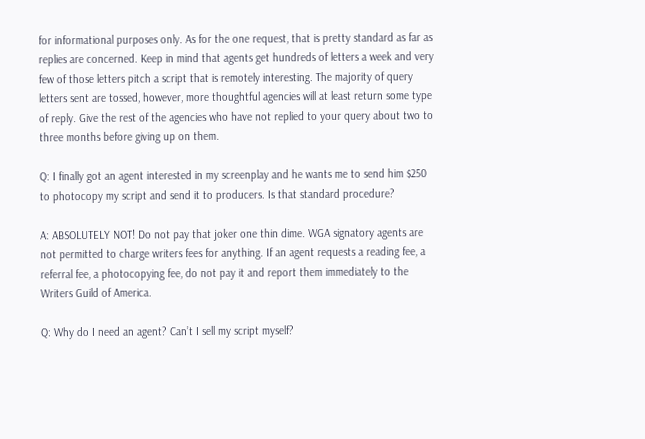for informational purposes only. As for the one request, that is pretty standard as far as replies are concerned. Keep in mind that agents get hundreds of letters a week and very few of those letters pitch a script that is remotely interesting. The majority of query letters sent are tossed, however, more thoughtful agencies will at least return some type of reply. Give the rest of the agencies who have not replied to your query about two to three months before giving up on them.

Q: I finally got an agent interested in my screenplay and he wants me to send him $250 to photocopy my script and send it to producers. Is that standard procedure?

A: ABSOLUTELY NOT! Do not pay that joker one thin dime. WGA signatory agents are not permitted to charge writers fees for anything. If an agent requests a reading fee, a referral fee, a photocopying fee, do not pay it and report them immediately to the Writers Guild of America.

Q: Why do I need an agent? Can’t I sell my script myself?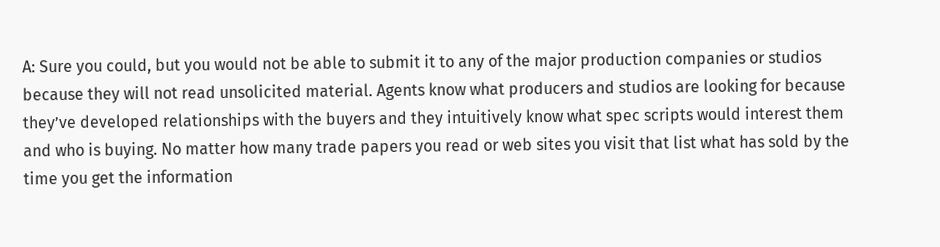A: Sure you could, but you would not be able to submit it to any of the major production companies or studios because they will not read unsolicited material. Agents know what producers and studios are looking for because they’ve developed relationships with the buyers and they intuitively know what spec scripts would interest them and who is buying. No matter how many trade papers you read or web sites you visit that list what has sold by the time you get the information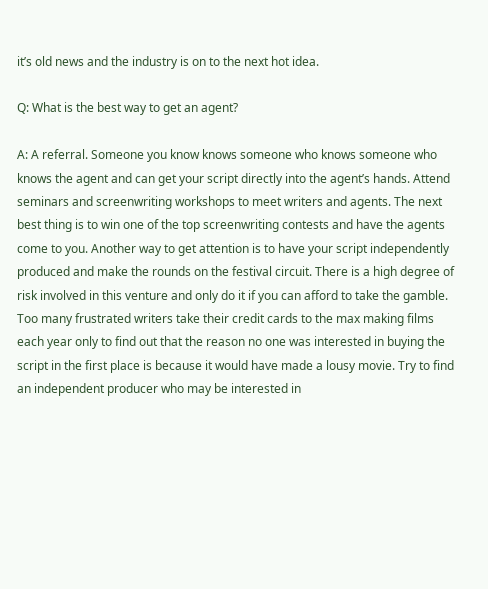it’s old news and the industry is on to the next hot idea.

Q: What is the best way to get an agent?

A: A referral. Someone you know knows someone who knows someone who knows the agent and can get your script directly into the agent’s hands. Attend seminars and screenwriting workshops to meet writers and agents. The next best thing is to win one of the top screenwriting contests and have the agents come to you. Another way to get attention is to have your script independently produced and make the rounds on the festival circuit. There is a high degree of risk involved in this venture and only do it if you can afford to take the gamble. Too many frustrated writers take their credit cards to the max making films each year only to find out that the reason no one was interested in buying the script in the first place is because it would have made a lousy movie. Try to find an independent producer who may be interested in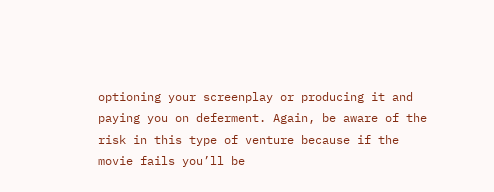optioning your screenplay or producing it and paying you on deferment. Again, be aware of the risk in this type of venture because if the movie fails you’ll be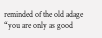reminded of the old adage “you are only as good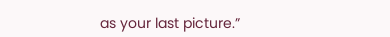as your last picture.”